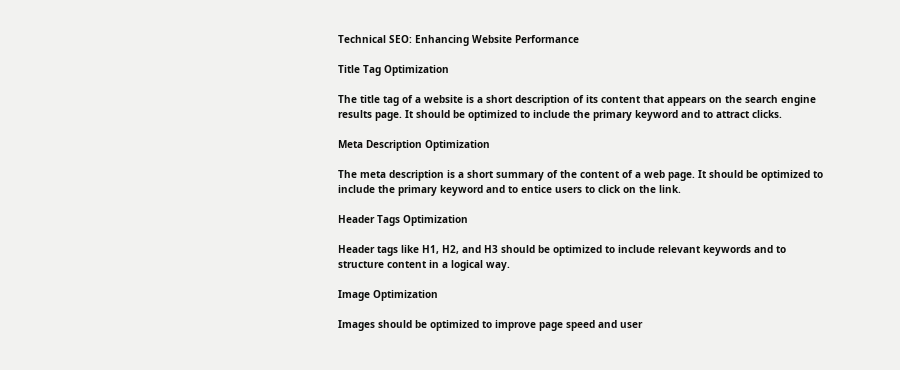Technical SEO: Enhancing Website Performance

Title Tag Optimization

The title tag of a website is a short description of its content that appears on the search engine results page. It should be optimized to include the primary keyword and to attract clicks.

Meta Description Optimization

The meta description is a short summary of the content of a web page. It should be optimized to include the primary keyword and to entice users to click on the link.

Header Tags Optimization

Header tags like H1, H2, and H3 should be optimized to include relevant keywords and to structure content in a logical way.

Image Optimization

Images should be optimized to improve page speed and user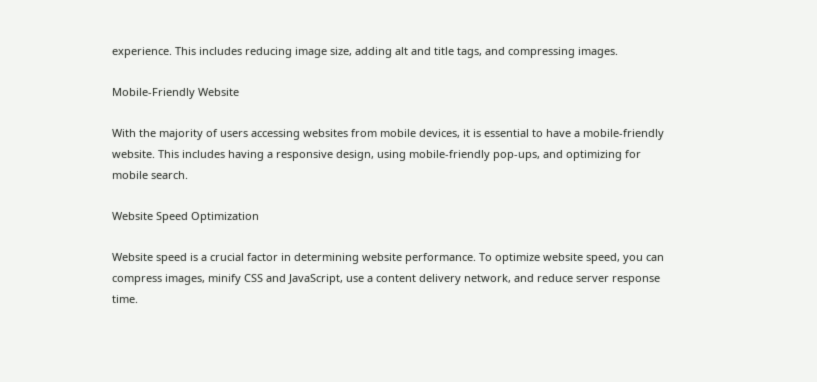experience. This includes reducing image size, adding alt and title tags, and compressing images.

Mobile-Friendly Website

With the majority of users accessing websites from mobile devices, it is essential to have a mobile-friendly website. This includes having a responsive design, using mobile-friendly pop-ups, and optimizing for mobile search.

Website Speed Optimization

Website speed is a crucial factor in determining website performance. To optimize website speed, you can compress images, minify CSS and JavaScript, use a content delivery network, and reduce server response time.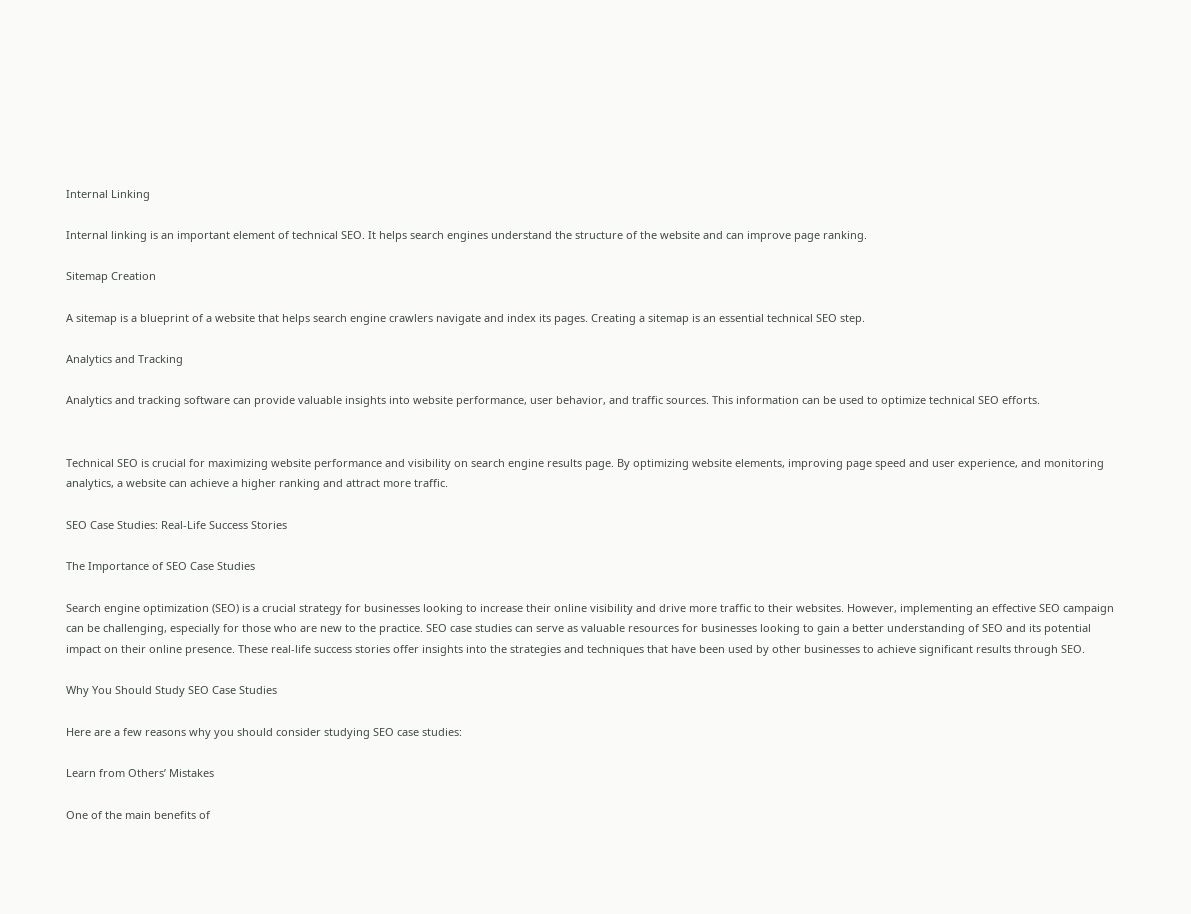Internal Linking

Internal linking is an important element of technical SEO. It helps search engines understand the structure of the website and can improve page ranking.

Sitemap Creation

A sitemap is a blueprint of a website that helps search engine crawlers navigate and index its pages. Creating a sitemap is an essential technical SEO step.

Analytics and Tracking

Analytics and tracking software can provide valuable insights into website performance, user behavior, and traffic sources. This information can be used to optimize technical SEO efforts.


Technical SEO is crucial for maximizing website performance and visibility on search engine results page. By optimizing website elements, improving page speed and user experience, and monitoring analytics, a website can achieve a higher ranking and attract more traffic.

SEO Case Studies: Real-Life Success Stories

The Importance of SEO Case Studies

Search engine optimization (SEO) is a crucial strategy for businesses looking to increase their online visibility and drive more traffic to their websites. However, implementing an effective SEO campaign can be challenging, especially for those who are new to the practice. SEO case studies can serve as valuable resources for businesses looking to gain a better understanding of SEO and its potential impact on their online presence. These real-life success stories offer insights into the strategies and techniques that have been used by other businesses to achieve significant results through SEO.

Why You Should Study SEO Case Studies

Here are a few reasons why you should consider studying SEO case studies:

Learn from Others’ Mistakes

One of the main benefits of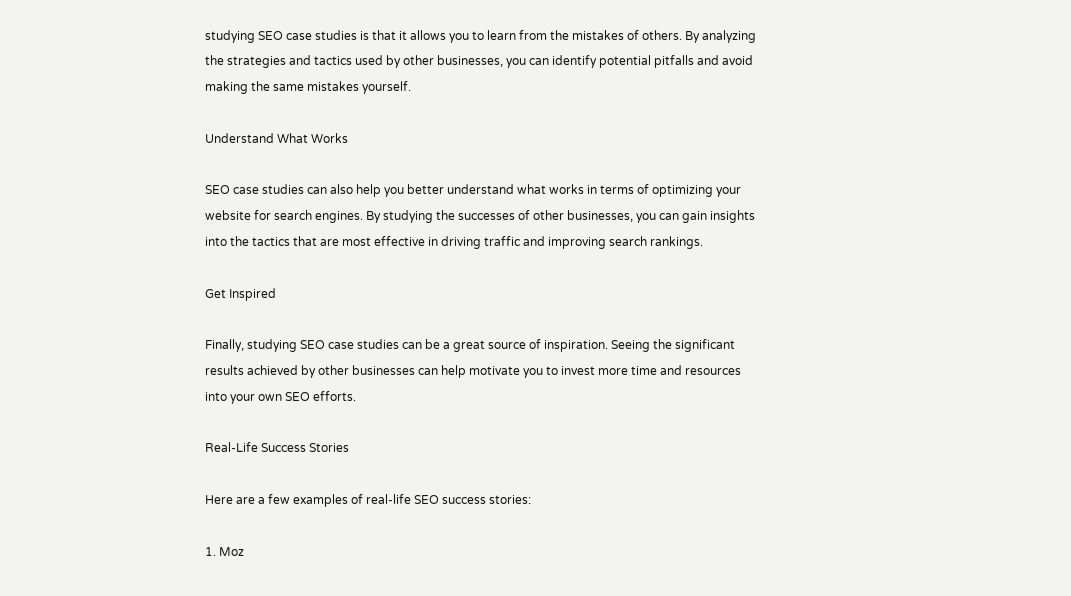studying SEO case studies is that it allows you to learn from the mistakes of others. By analyzing the strategies and tactics used by other businesses, you can identify potential pitfalls and avoid making the same mistakes yourself.

Understand What Works

SEO case studies can also help you better understand what works in terms of optimizing your website for search engines. By studying the successes of other businesses, you can gain insights into the tactics that are most effective in driving traffic and improving search rankings.

Get Inspired

Finally, studying SEO case studies can be a great source of inspiration. Seeing the significant results achieved by other businesses can help motivate you to invest more time and resources into your own SEO efforts.

Real-Life Success Stories

Here are a few examples of real-life SEO success stories:

1. Moz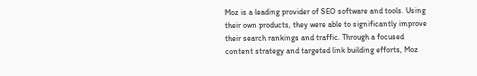Moz is a leading provider of SEO software and tools. Using their own products, they were able to significantly improve their search rankings and traffic. Through a focused content strategy and targeted link building efforts, Moz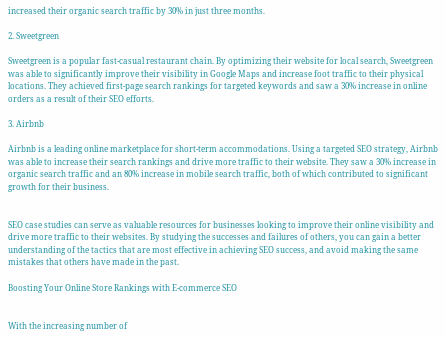increased their organic search traffic by 30% in just three months.

2. Sweetgreen

Sweetgreen is a popular fast-casual restaurant chain. By optimizing their website for local search, Sweetgreen was able to significantly improve their visibility in Google Maps and increase foot traffic to their physical locations. They achieved first-page search rankings for targeted keywords and saw a 30% increase in online orders as a result of their SEO efforts.

3. Airbnb

Airbnb is a leading online marketplace for short-term accommodations. Using a targeted SEO strategy, Airbnb was able to increase their search rankings and drive more traffic to their website. They saw a 30% increase in organic search traffic and an 80% increase in mobile search traffic, both of which contributed to significant growth for their business.


SEO case studies can serve as valuable resources for businesses looking to improve their online visibility and drive more traffic to their websites. By studying the successes and failures of others, you can gain a better understanding of the tactics that are most effective in achieving SEO success, and avoid making the same mistakes that others have made in the past.

Boosting Your Online Store Rankings with E-commerce SEO


With the increasing number of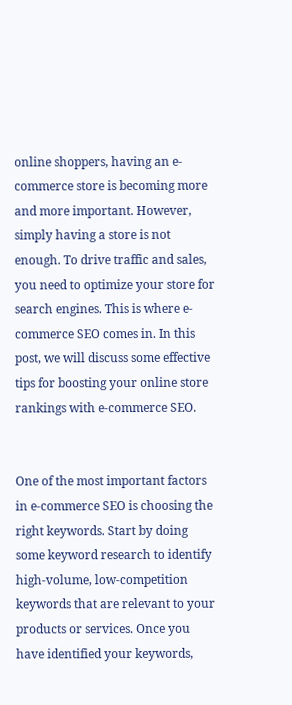online shoppers, having an e-commerce store is becoming more and more important. However, simply having a store is not enough. To drive traffic and sales, you need to optimize your store for search engines. This is where e-commerce SEO comes in. In this post, we will discuss some effective tips for boosting your online store rankings with e-commerce SEO.


One of the most important factors in e-commerce SEO is choosing the right keywords. Start by doing some keyword research to identify high-volume, low-competition keywords that are relevant to your products or services. Once you have identified your keywords,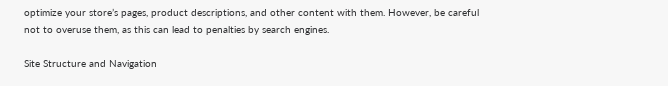optimize your store’s pages, product descriptions, and other content with them. However, be careful not to overuse them, as this can lead to penalties by search engines.

Site Structure and Navigation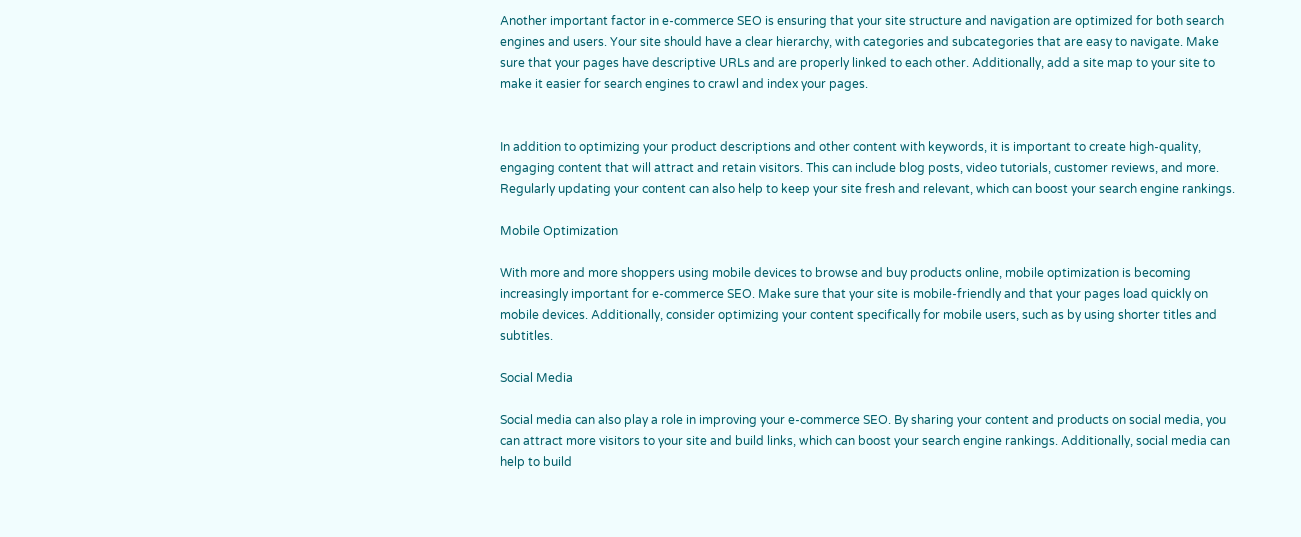Another important factor in e-commerce SEO is ensuring that your site structure and navigation are optimized for both search engines and users. Your site should have a clear hierarchy, with categories and subcategories that are easy to navigate. Make sure that your pages have descriptive URLs and are properly linked to each other. Additionally, add a site map to your site to make it easier for search engines to crawl and index your pages.


In addition to optimizing your product descriptions and other content with keywords, it is important to create high-quality, engaging content that will attract and retain visitors. This can include blog posts, video tutorials, customer reviews, and more. Regularly updating your content can also help to keep your site fresh and relevant, which can boost your search engine rankings.

Mobile Optimization

With more and more shoppers using mobile devices to browse and buy products online, mobile optimization is becoming increasingly important for e-commerce SEO. Make sure that your site is mobile-friendly and that your pages load quickly on mobile devices. Additionally, consider optimizing your content specifically for mobile users, such as by using shorter titles and subtitles.

Social Media

Social media can also play a role in improving your e-commerce SEO. By sharing your content and products on social media, you can attract more visitors to your site and build links, which can boost your search engine rankings. Additionally, social media can help to build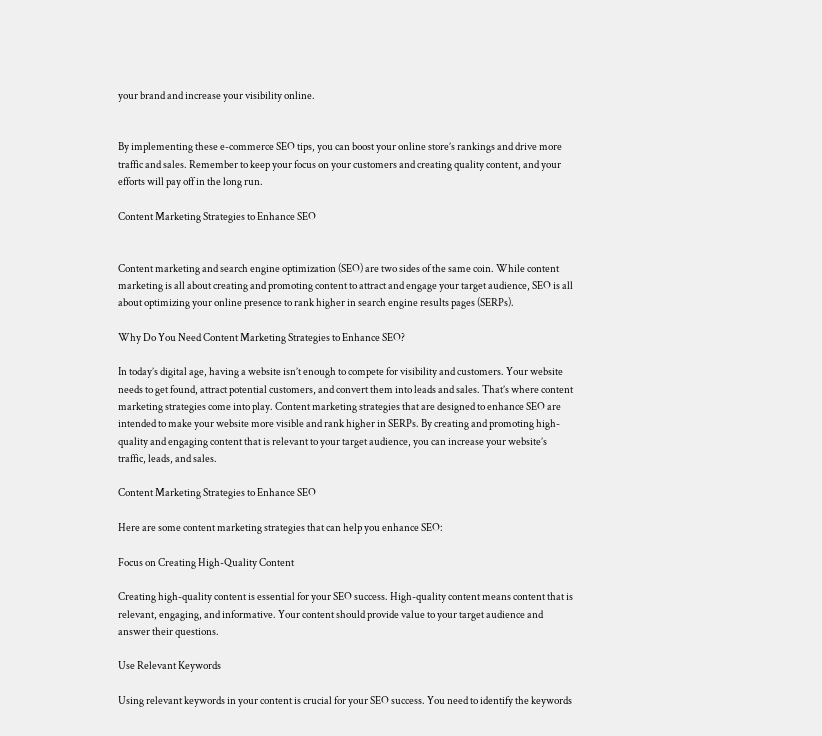your brand and increase your visibility online.


By implementing these e-commerce SEO tips, you can boost your online store’s rankings and drive more traffic and sales. Remember to keep your focus on your customers and creating quality content, and your efforts will pay off in the long run.

Content Marketing Strategies to Enhance SEO


Content marketing and search engine optimization (SEO) are two sides of the same coin. While content marketing is all about creating and promoting content to attract and engage your target audience, SEO is all about optimizing your online presence to rank higher in search engine results pages (SERPs).

Why Do You Need Content Marketing Strategies to Enhance SEO?

In today’s digital age, having a website isn’t enough to compete for visibility and customers. Your website needs to get found, attract potential customers, and convert them into leads and sales. That’s where content marketing strategies come into play. Content marketing strategies that are designed to enhance SEO are intended to make your website more visible and rank higher in SERPs. By creating and promoting high-quality and engaging content that is relevant to your target audience, you can increase your website’s traffic, leads, and sales.

Content Marketing Strategies to Enhance SEO

Here are some content marketing strategies that can help you enhance SEO:

Focus on Creating High-Quality Content

Creating high-quality content is essential for your SEO success. High-quality content means content that is relevant, engaging, and informative. Your content should provide value to your target audience and answer their questions.

Use Relevant Keywords

Using relevant keywords in your content is crucial for your SEO success. You need to identify the keywords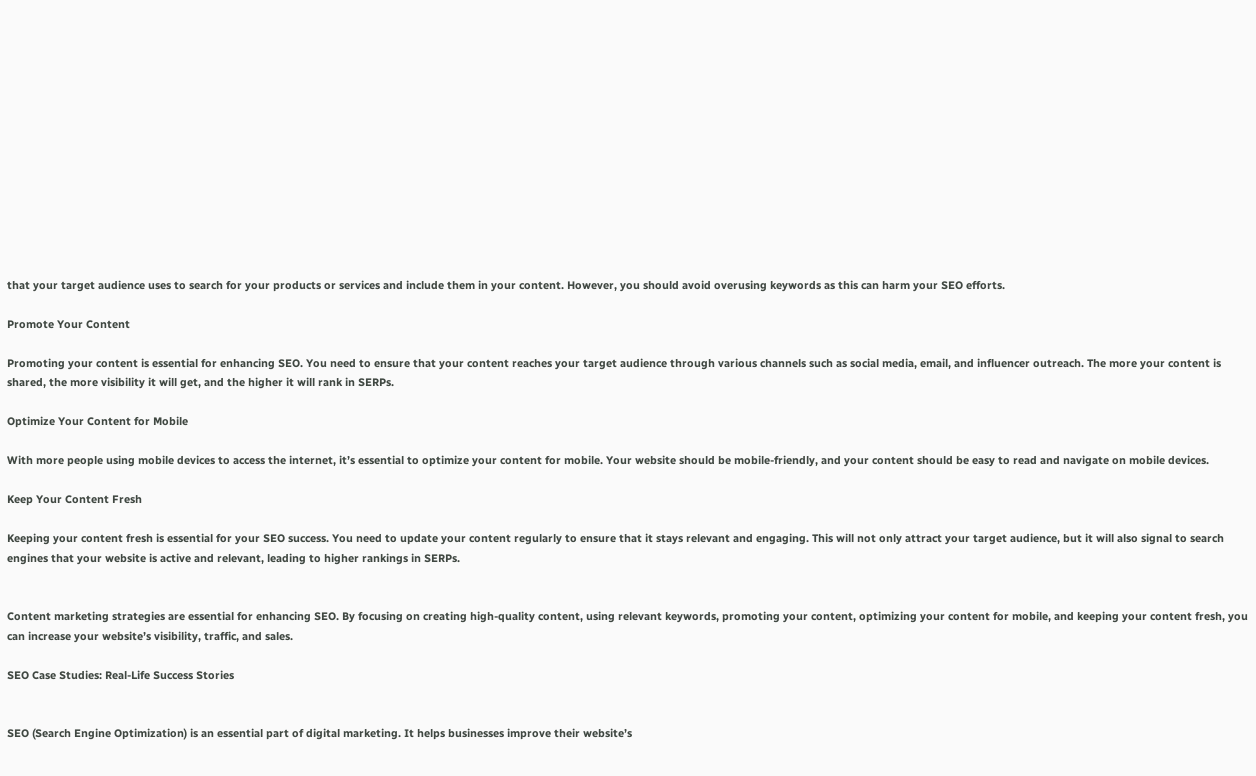that your target audience uses to search for your products or services and include them in your content. However, you should avoid overusing keywords as this can harm your SEO efforts.

Promote Your Content

Promoting your content is essential for enhancing SEO. You need to ensure that your content reaches your target audience through various channels such as social media, email, and influencer outreach. The more your content is shared, the more visibility it will get, and the higher it will rank in SERPs.

Optimize Your Content for Mobile

With more people using mobile devices to access the internet, it’s essential to optimize your content for mobile. Your website should be mobile-friendly, and your content should be easy to read and navigate on mobile devices.

Keep Your Content Fresh

Keeping your content fresh is essential for your SEO success. You need to update your content regularly to ensure that it stays relevant and engaging. This will not only attract your target audience, but it will also signal to search engines that your website is active and relevant, leading to higher rankings in SERPs.


Content marketing strategies are essential for enhancing SEO. By focusing on creating high-quality content, using relevant keywords, promoting your content, optimizing your content for mobile, and keeping your content fresh, you can increase your website’s visibility, traffic, and sales.

SEO Case Studies: Real-Life Success Stories


SEO (Search Engine Optimization) is an essential part of digital marketing. It helps businesses improve their website’s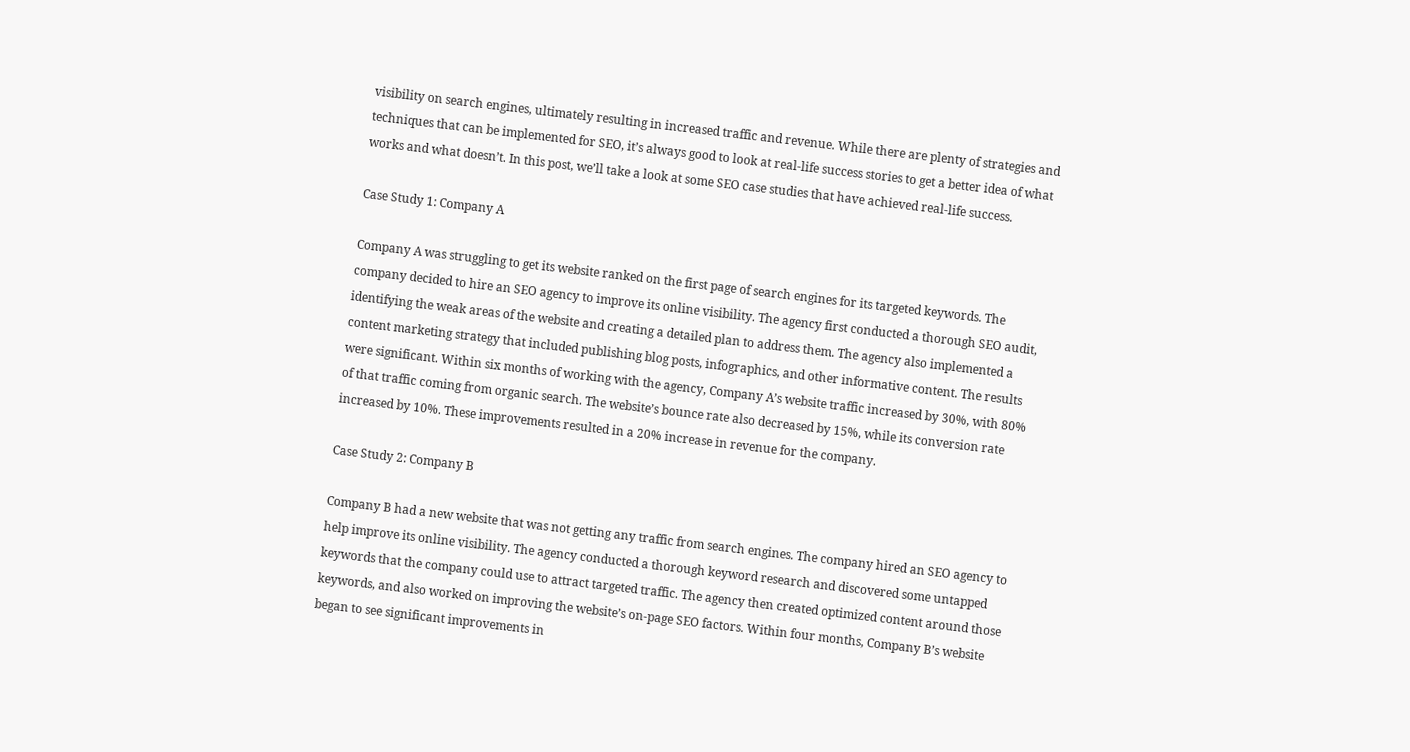visibility on search engines, ultimately resulting in increased traffic and revenue. While there are plenty of strategies and techniques that can be implemented for SEO, it’s always good to look at real-life success stories to get a better idea of what works and what doesn’t. In this post, we’ll take a look at some SEO case studies that have achieved real-life success.

Case Study 1: Company A

Company A was struggling to get its website ranked on the first page of search engines for its targeted keywords. The company decided to hire an SEO agency to improve its online visibility. The agency first conducted a thorough SEO audit, identifying the weak areas of the website and creating a detailed plan to address them. The agency also implemented a content marketing strategy that included publishing blog posts, infographics, and other informative content. The results were significant. Within six months of working with the agency, Company A’s website traffic increased by 30%, with 80% of that traffic coming from organic search. The website’s bounce rate also decreased by 15%, while its conversion rate increased by 10%. These improvements resulted in a 20% increase in revenue for the company.

Case Study 2: Company B

Company B had a new website that was not getting any traffic from search engines. The company hired an SEO agency to help improve its online visibility. The agency conducted a thorough keyword research and discovered some untapped keywords that the company could use to attract targeted traffic. The agency then created optimized content around those keywords, and also worked on improving the website’s on-page SEO factors. Within four months, Company B’s website began to see significant improvements in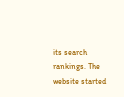its search rankings. The website started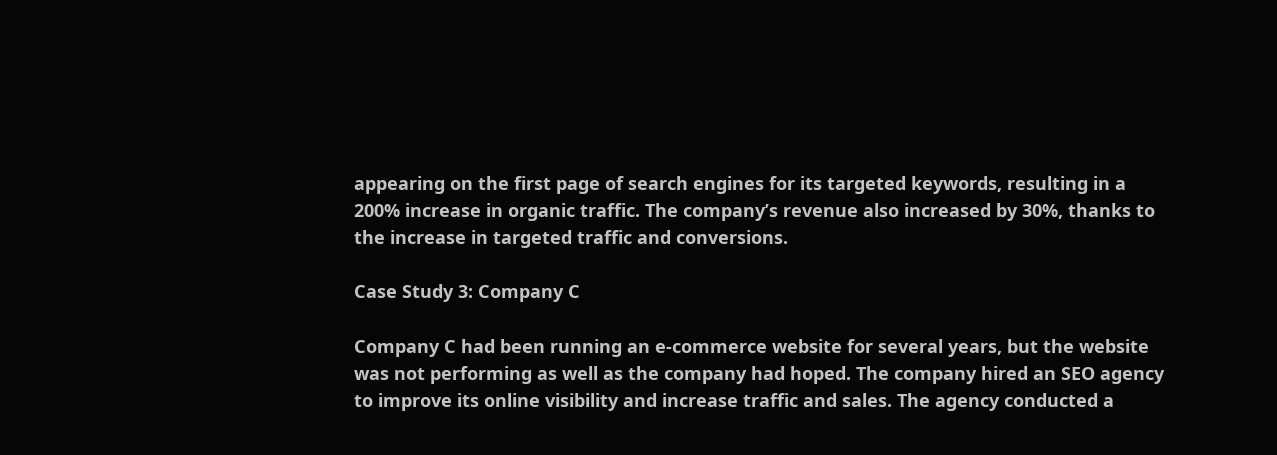appearing on the first page of search engines for its targeted keywords, resulting in a 200% increase in organic traffic. The company’s revenue also increased by 30%, thanks to the increase in targeted traffic and conversions.

Case Study 3: Company C

Company C had been running an e-commerce website for several years, but the website was not performing as well as the company had hoped. The company hired an SEO agency to improve its online visibility and increase traffic and sales. The agency conducted a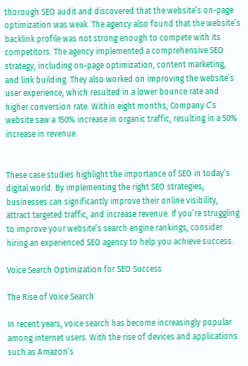thorough SEO audit and discovered that the website’s on-page optimization was weak. The agency also found that the website’s backlink profile was not strong enough to compete with its competitors. The agency implemented a comprehensive SEO strategy, including on-page optimization, content marketing, and link building. They also worked on improving the website’s user experience, which resulted in a lower bounce rate and higher conversion rate. Within eight months, Company C’s website saw a 150% increase in organic traffic, resulting in a 50% increase in revenue.


These case studies highlight the importance of SEO in today’s digital world. By implementing the right SEO strategies, businesses can significantly improve their online visibility, attract targeted traffic, and increase revenue. If you’re struggling to improve your website’s search engine rankings, consider hiring an experienced SEO agency to help you achieve success.

Voice Search Optimization for SEO Success

The Rise of Voice Search

In recent years, voice search has become increasingly popular among internet users. With the rise of devices and applications such as Amazon’s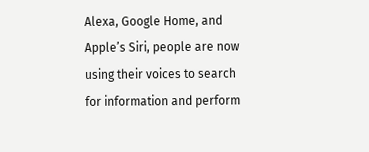Alexa, Google Home, and Apple’s Siri, people are now using their voices to search for information and perform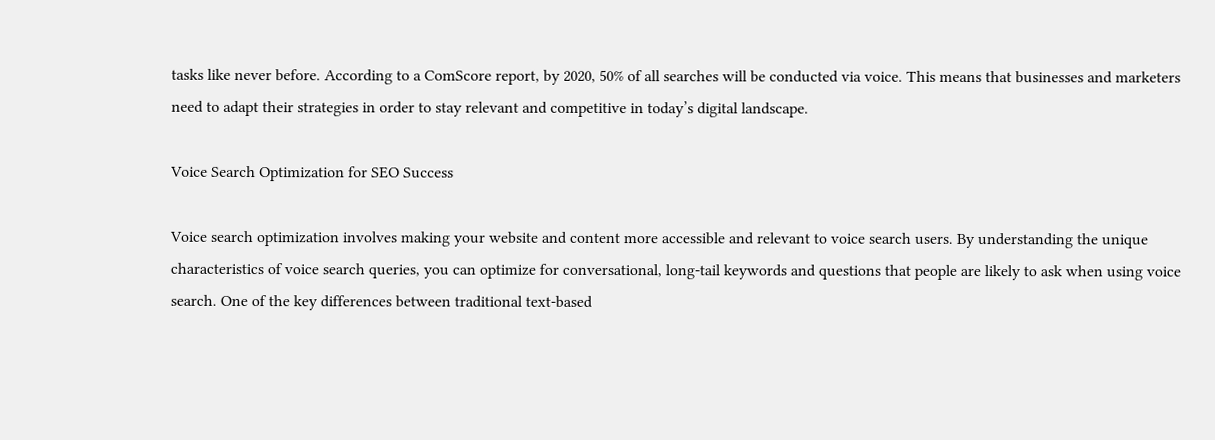tasks like never before. According to a ComScore report, by 2020, 50% of all searches will be conducted via voice. This means that businesses and marketers need to adapt their strategies in order to stay relevant and competitive in today’s digital landscape.

Voice Search Optimization for SEO Success

Voice search optimization involves making your website and content more accessible and relevant to voice search users. By understanding the unique characteristics of voice search queries, you can optimize for conversational, long-tail keywords and questions that people are likely to ask when using voice search. One of the key differences between traditional text-based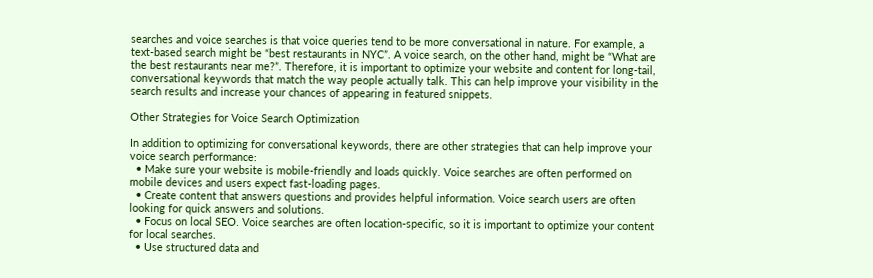searches and voice searches is that voice queries tend to be more conversational in nature. For example, a text-based search might be “best restaurants in NYC”. A voice search, on the other hand, might be “What are the best restaurants near me?”. Therefore, it is important to optimize your website and content for long-tail, conversational keywords that match the way people actually talk. This can help improve your visibility in the search results and increase your chances of appearing in featured snippets.

Other Strategies for Voice Search Optimization

In addition to optimizing for conversational keywords, there are other strategies that can help improve your voice search performance:
  • Make sure your website is mobile-friendly and loads quickly. Voice searches are often performed on mobile devices and users expect fast-loading pages.
  • Create content that answers questions and provides helpful information. Voice search users are often looking for quick answers and solutions.
  • Focus on local SEO. Voice searches are often location-specific, so it is important to optimize your content for local searches.
  • Use structured data and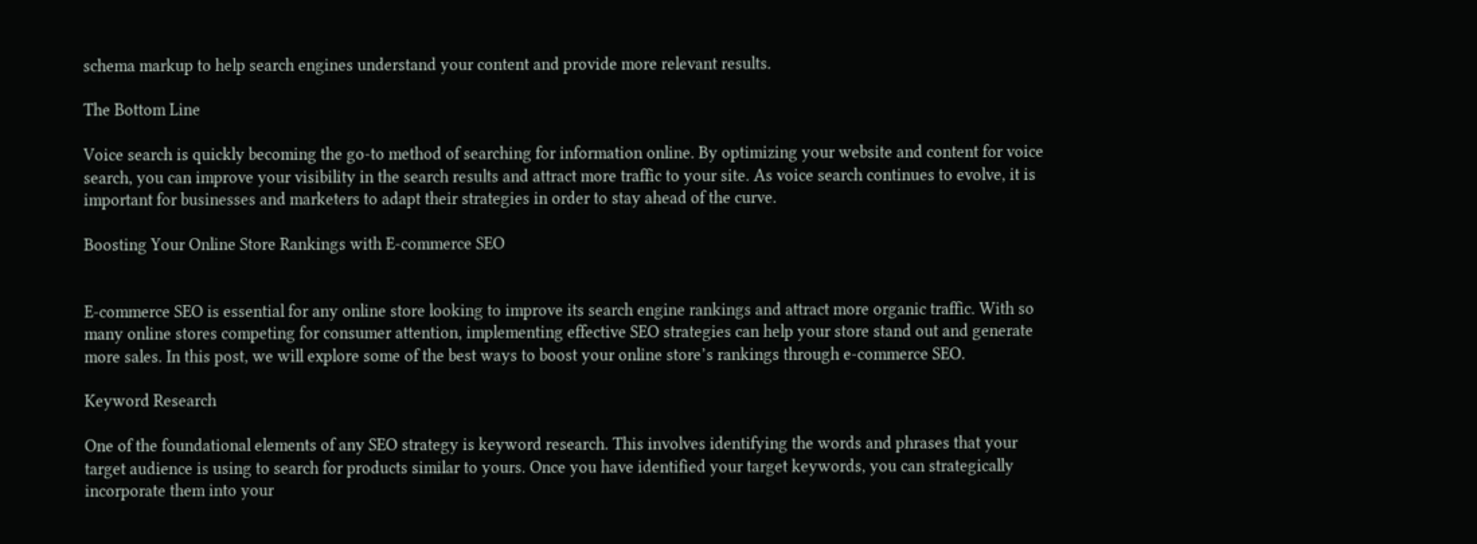schema markup to help search engines understand your content and provide more relevant results.

The Bottom Line

Voice search is quickly becoming the go-to method of searching for information online. By optimizing your website and content for voice search, you can improve your visibility in the search results and attract more traffic to your site. As voice search continues to evolve, it is important for businesses and marketers to adapt their strategies in order to stay ahead of the curve.

Boosting Your Online Store Rankings with E-commerce SEO


E-commerce SEO is essential for any online store looking to improve its search engine rankings and attract more organic traffic. With so many online stores competing for consumer attention, implementing effective SEO strategies can help your store stand out and generate more sales. In this post, we will explore some of the best ways to boost your online store’s rankings through e-commerce SEO.

Keyword Research

One of the foundational elements of any SEO strategy is keyword research. This involves identifying the words and phrases that your target audience is using to search for products similar to yours. Once you have identified your target keywords, you can strategically incorporate them into your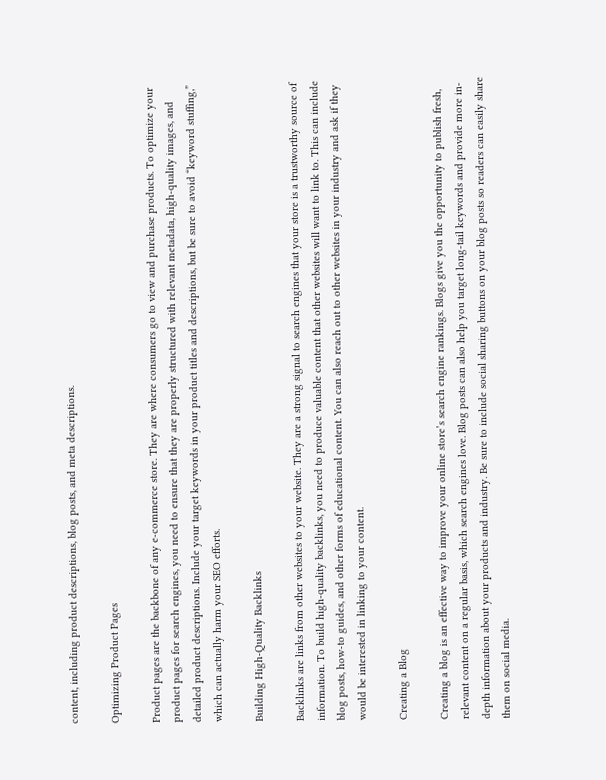content, including product descriptions, blog posts, and meta descriptions.

Optimizing Product Pages

Product pages are the backbone of any e-commerce store. They are where consumers go to view and purchase products. To optimize your product pages for search engines, you need to ensure that they are properly structured with relevant metadata, high-quality images, and detailed product descriptions. Include your target keywords in your product titles and descriptions, but be sure to avoid “keyword stuffing,” which can actually harm your SEO efforts.

Building High-Quality Backlinks

Backlinks are links from other websites to your website. They are a strong signal to search engines that your store is a trustworthy source of information. To build high-quality backlinks, you need to produce valuable content that other websites will want to link to. This can include blog posts, how-to guides, and other forms of educational content. You can also reach out to other websites in your industry and ask if they would be interested in linking to your content.

Creating a Blog

Creating a blog is an effective way to improve your online store’s search engine rankings. Blogs give you the opportunity to publish fresh, relevant content on a regular basis, which search engines love. Blog posts can also help you target long-tail keywords and provide more in-depth information about your products and industry. Be sure to include social sharing buttons on your blog posts so readers can easily share them on social media.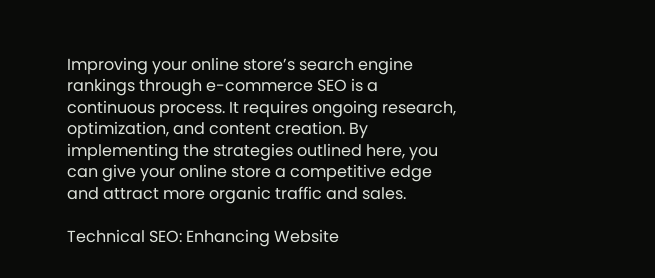Improving your online store’s search engine rankings through e-commerce SEO is a continuous process. It requires ongoing research, optimization, and content creation. By implementing the strategies outlined here, you can give your online store a competitive edge and attract more organic traffic and sales.

Technical SEO: Enhancing Website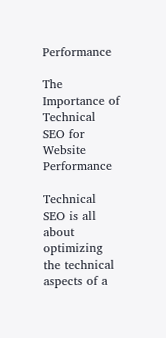Performance

The Importance of Technical SEO for Website Performance

Technical SEO is all about optimizing the technical aspects of a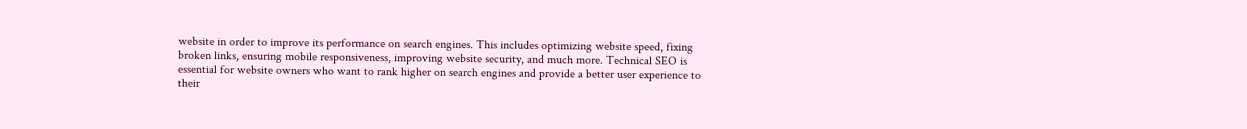website in order to improve its performance on search engines. This includes optimizing website speed, fixing broken links, ensuring mobile responsiveness, improving website security, and much more. Technical SEO is essential for website owners who want to rank higher on search engines and provide a better user experience to their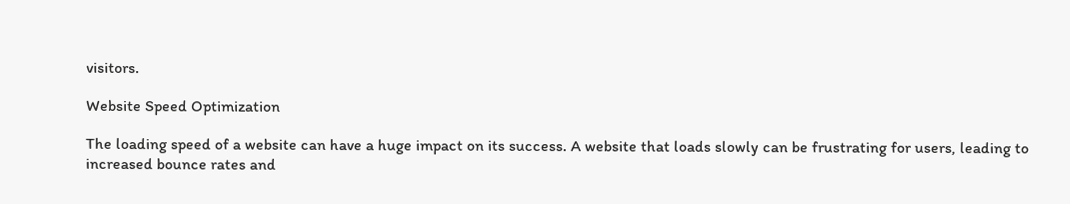visitors.

Website Speed Optimization

The loading speed of a website can have a huge impact on its success. A website that loads slowly can be frustrating for users, leading to increased bounce rates and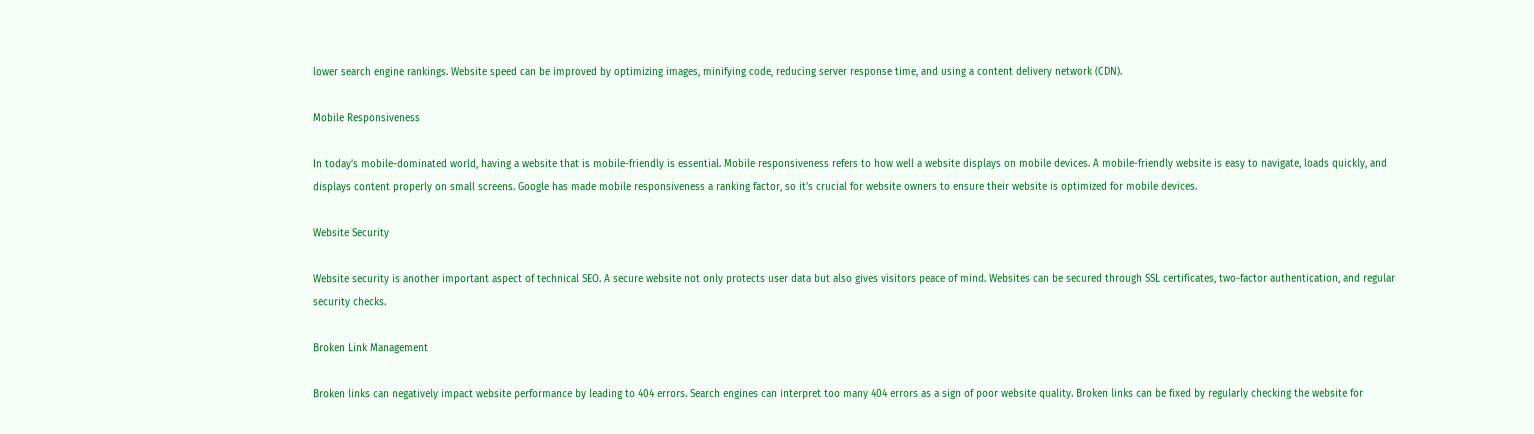lower search engine rankings. Website speed can be improved by optimizing images, minifying code, reducing server response time, and using a content delivery network (CDN).

Mobile Responsiveness

In today’s mobile-dominated world, having a website that is mobile-friendly is essential. Mobile responsiveness refers to how well a website displays on mobile devices. A mobile-friendly website is easy to navigate, loads quickly, and displays content properly on small screens. Google has made mobile responsiveness a ranking factor, so it’s crucial for website owners to ensure their website is optimized for mobile devices.

Website Security

Website security is another important aspect of technical SEO. A secure website not only protects user data but also gives visitors peace of mind. Websites can be secured through SSL certificates, two-factor authentication, and regular security checks.

Broken Link Management

Broken links can negatively impact website performance by leading to 404 errors. Search engines can interpret too many 404 errors as a sign of poor website quality. Broken links can be fixed by regularly checking the website for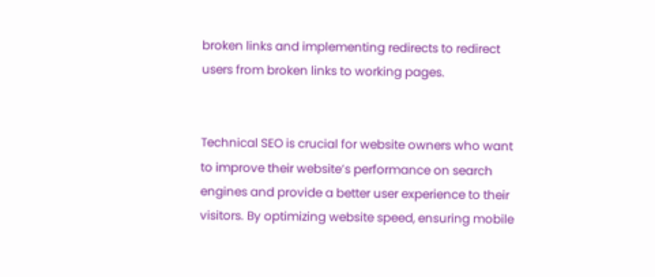broken links and implementing redirects to redirect users from broken links to working pages.


Technical SEO is crucial for website owners who want to improve their website’s performance on search engines and provide a better user experience to their visitors. By optimizing website speed, ensuring mobile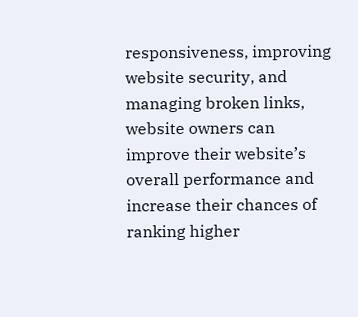responsiveness, improving website security, and managing broken links, website owners can improve their website’s overall performance and increase their chances of ranking higher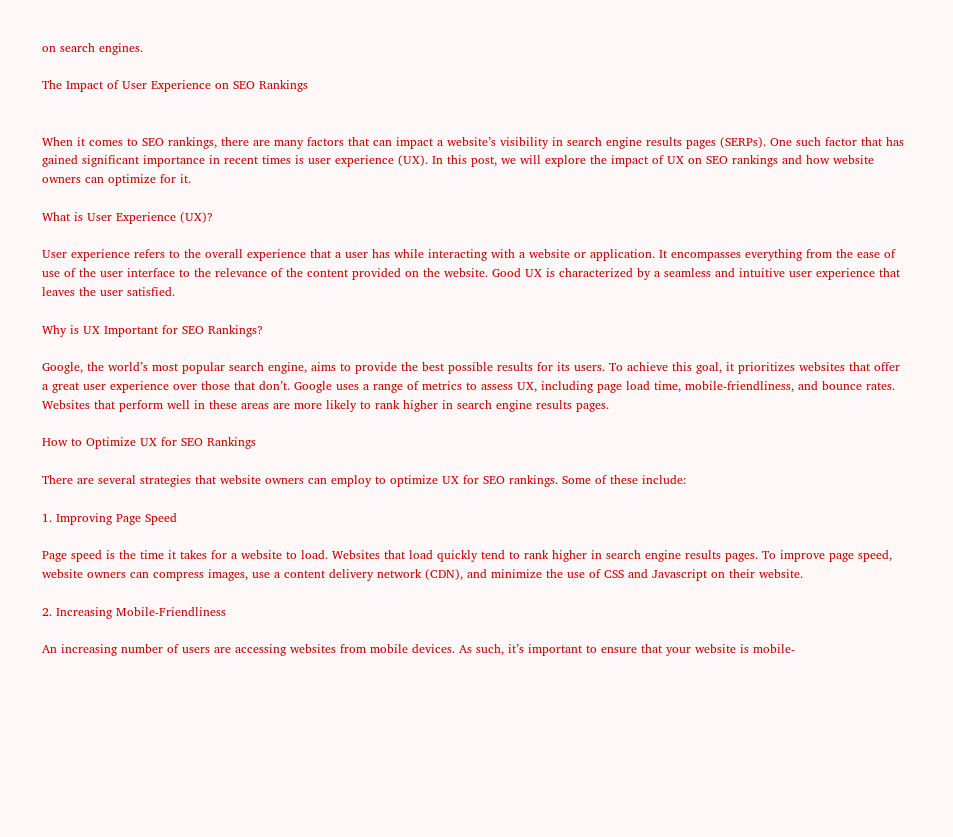on search engines.

The Impact of User Experience on SEO Rankings


When it comes to SEO rankings, there are many factors that can impact a website’s visibility in search engine results pages (SERPs). One such factor that has gained significant importance in recent times is user experience (UX). In this post, we will explore the impact of UX on SEO rankings and how website owners can optimize for it.

What is User Experience (UX)?

User experience refers to the overall experience that a user has while interacting with a website or application. It encompasses everything from the ease of use of the user interface to the relevance of the content provided on the website. Good UX is characterized by a seamless and intuitive user experience that leaves the user satisfied.

Why is UX Important for SEO Rankings?

Google, the world’s most popular search engine, aims to provide the best possible results for its users. To achieve this goal, it prioritizes websites that offer a great user experience over those that don’t. Google uses a range of metrics to assess UX, including page load time, mobile-friendliness, and bounce rates. Websites that perform well in these areas are more likely to rank higher in search engine results pages.

How to Optimize UX for SEO Rankings

There are several strategies that website owners can employ to optimize UX for SEO rankings. Some of these include:

1. Improving Page Speed

Page speed is the time it takes for a website to load. Websites that load quickly tend to rank higher in search engine results pages. To improve page speed, website owners can compress images, use a content delivery network (CDN), and minimize the use of CSS and Javascript on their website.

2. Increasing Mobile-Friendliness

An increasing number of users are accessing websites from mobile devices. As such, it’s important to ensure that your website is mobile-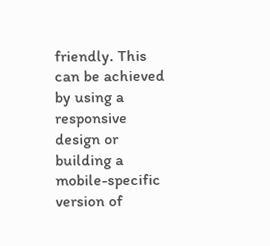friendly. This can be achieved by using a responsive design or building a mobile-specific version of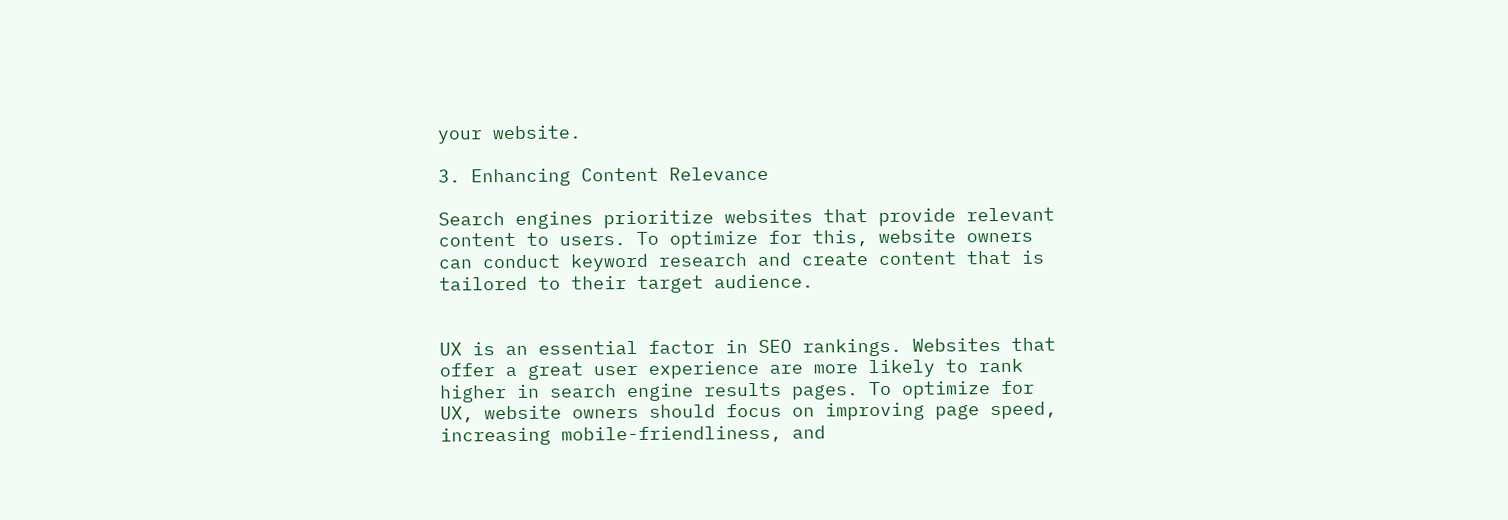your website.

3. Enhancing Content Relevance

Search engines prioritize websites that provide relevant content to users. To optimize for this, website owners can conduct keyword research and create content that is tailored to their target audience.


UX is an essential factor in SEO rankings. Websites that offer a great user experience are more likely to rank higher in search engine results pages. To optimize for UX, website owners should focus on improving page speed, increasing mobile-friendliness, and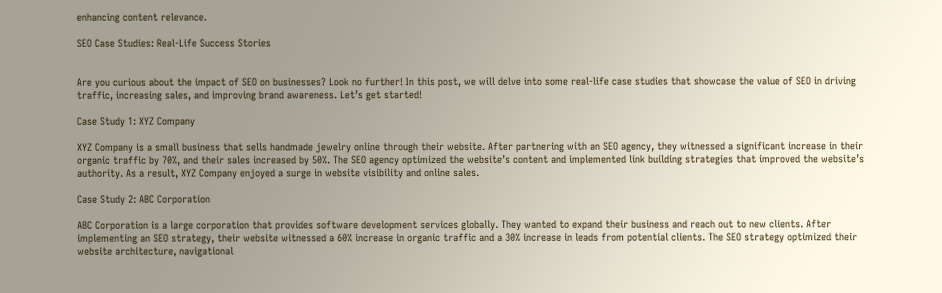enhancing content relevance.

SEO Case Studies: Real-Life Success Stories


Are you curious about the impact of SEO on businesses? Look no further! In this post, we will delve into some real-life case studies that showcase the value of SEO in driving traffic, increasing sales, and improving brand awareness. Let’s get started!

Case Study 1: XYZ Company

XYZ Company is a small business that sells handmade jewelry online through their website. After partnering with an SEO agency, they witnessed a significant increase in their organic traffic by 70%, and their sales increased by 50%. The SEO agency optimized the website’s content and implemented link building strategies that improved the website’s authority. As a result, XYZ Company enjoyed a surge in website visibility and online sales.

Case Study 2: ABC Corporation

ABC Corporation is a large corporation that provides software development services globally. They wanted to expand their business and reach out to new clients. After implementing an SEO strategy, their website witnessed a 60% increase in organic traffic and a 30% increase in leads from potential clients. The SEO strategy optimized their website architecture, navigational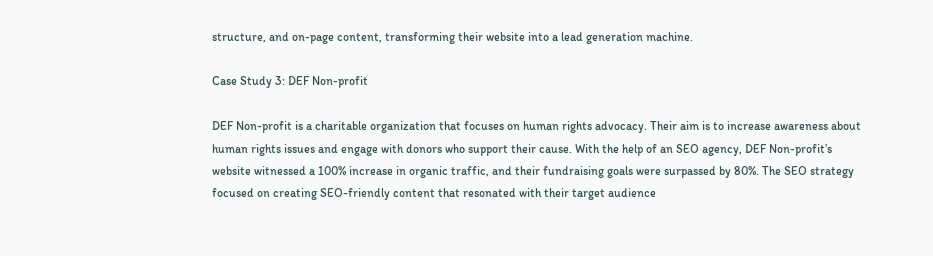structure, and on-page content, transforming their website into a lead generation machine.

Case Study 3: DEF Non-profit

DEF Non-profit is a charitable organization that focuses on human rights advocacy. Their aim is to increase awareness about human rights issues and engage with donors who support their cause. With the help of an SEO agency, DEF Non-profit’s website witnessed a 100% increase in organic traffic, and their fundraising goals were surpassed by 80%. The SEO strategy focused on creating SEO-friendly content that resonated with their target audience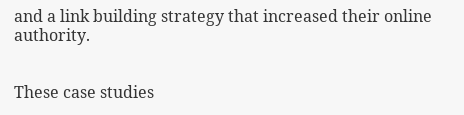and a link building strategy that increased their online authority.


These case studies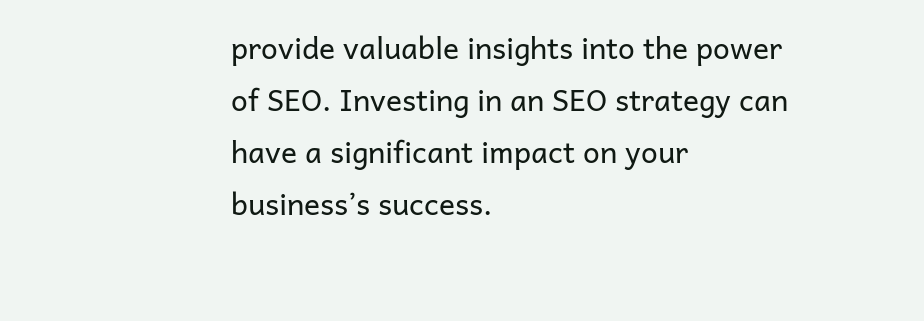provide valuable insights into the power of SEO. Investing in an SEO strategy can have a significant impact on your business’s success.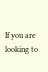If you are looking to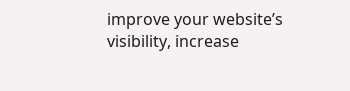improve your website’s visibility, increase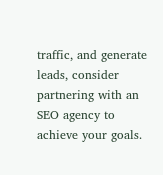traffic, and generate leads, consider partnering with an SEO agency to achieve your goals.